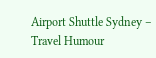Airport Shuttle Sydney – Travel Humour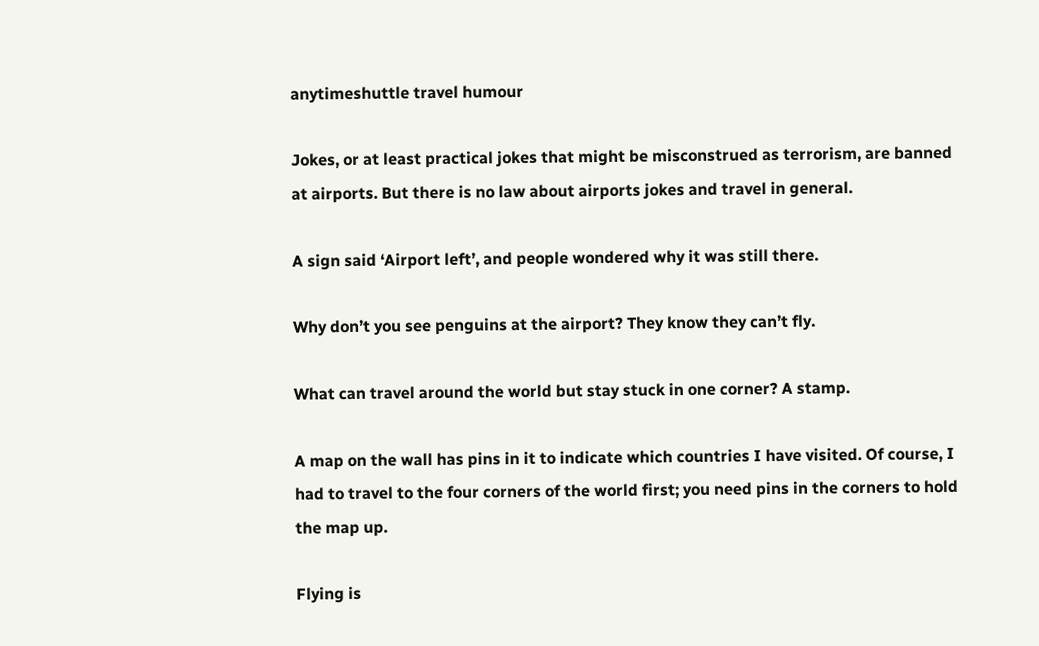anytimeshuttle travel humour

Jokes, or at least practical jokes that might be misconstrued as terrorism, are banned at airports. But there is no law about airports jokes and travel in general.

A sign said ‘Airport left’, and people wondered why it was still there.

Why don’t you see penguins at the airport? They know they can’t fly.

What can travel around the world but stay stuck in one corner? A stamp.

A map on the wall has pins in it to indicate which countries I have visited. Of course, I had to travel to the four corners of the world first; you need pins in the corners to hold the map up.

Flying is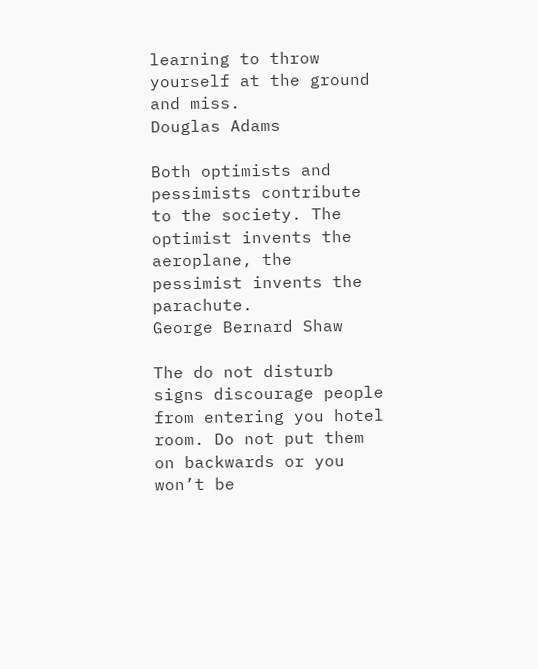learning to throw yourself at the ground and miss.
Douglas Adams

Both optimists and pessimists contribute to the society. The optimist invents the aeroplane, the pessimist invents the parachute.
George Bernard Shaw

The do not disturb signs discourage people from entering you hotel room. Do not put them on backwards or you won’t be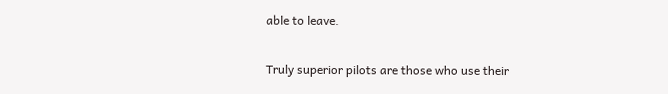able to leave.

Truly superior pilots are those who use their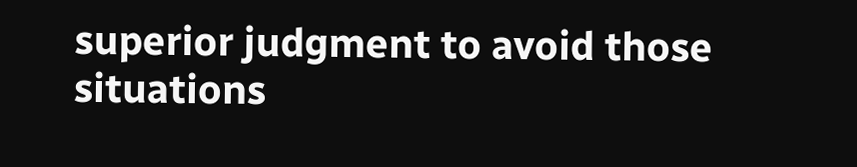superior judgment to avoid those situations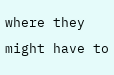where they might have to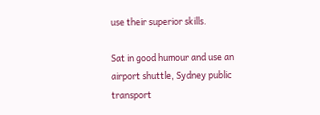use their superior skills.

Sat in good humour and use an airport shuttle, Sydney public transport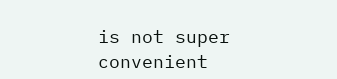is not super convenient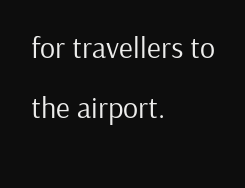for travellers to the airport.